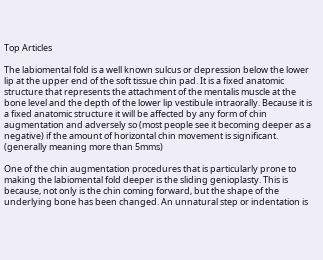Top Articles

The labiomental fold is a well known sulcus or depression below the lower lip at the upper end of the soft tissue chin pad. It is a fixed anatomic structure that represents the attachment of the mentalis muscle at the bone level and the depth of the lower lip vestibule intraorally. Because it is a fixed anatomic structure it will be affected by any form of chin augmentation and adversely so (most people see it becoming deeper as a negative) if the amount of horizontal chin movement is significant. (generally meaning more than 5mms)

One of the chin augmentation procedures that is particularly prone to making the labiomental fold deeper is the sliding genioplasty. This is because, not only is the chin coming forward, but the shape of the underlying bone has been changed. An unnatural step or indentation is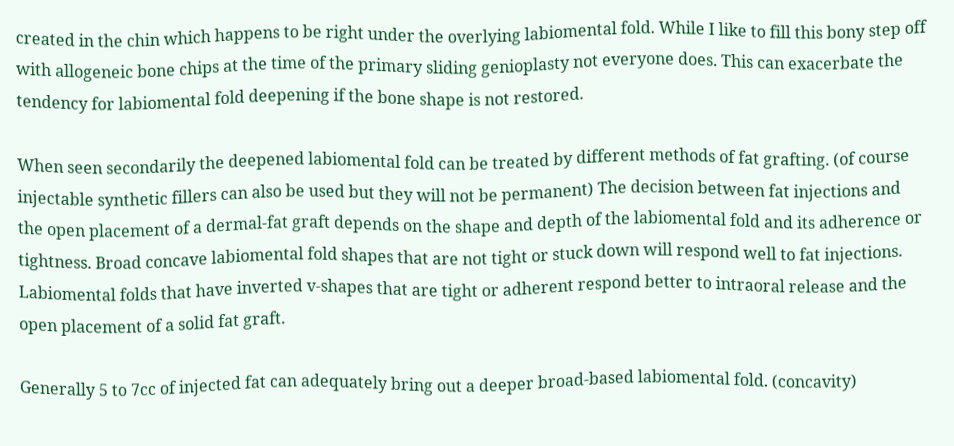created in the chin which happens to be right under the overlying labiomental fold. While I like to fill this bony step off with allogeneic bone chips at the time of the primary sliding genioplasty not everyone does. This can exacerbate the tendency for labiomental fold deepening if the bone shape is not restored.

When seen secondarily the deepened labiomental fold can be treated by different methods of fat grafting. (of course injectable synthetic fillers can also be used but they will not be permanent) The decision between fat injections and the open placement of a dermal-fat graft depends on the shape and depth of the labiomental fold and its adherence or tightness. Broad concave labiomental fold shapes that are not tight or stuck down will respond well to fat injections. Labiomental folds that have inverted v-shapes that are tight or adherent respond better to intraoral release and the open placement of a solid fat graft.

Generally 5 to 7cc of injected fat can adequately bring out a deeper broad-based labiomental fold. (concavity)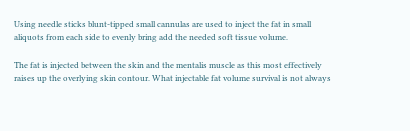Using needle sticks blunt-tipped small cannulas are used to inject the fat in small aliquots from each side to evenly bring add the needed soft tissue volume.

The fat is injected between the skin and the mentalis muscle as this most effectively raises up the overlying skin contour. What injectable fat volume survival is not always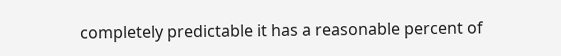completely predictable it has a reasonable percent of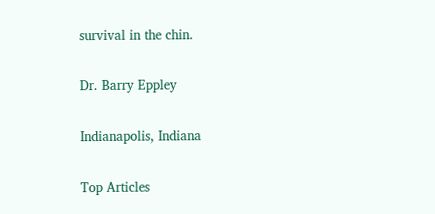survival in the chin.

Dr. Barry Eppley

Indianapolis, Indiana

Top Articles